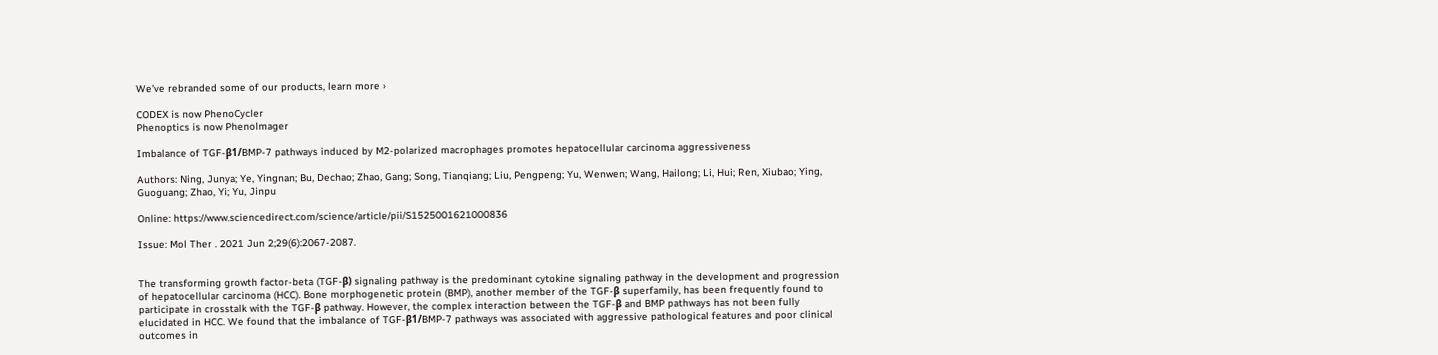We’ve rebranded some of our products, learn more ›

CODEX is now PhenoCycler
Phenoptics is now Phenolmager

Imbalance of TGF-β1/BMP-7 pathways induced by M2-polarized macrophages promotes hepatocellular carcinoma aggressiveness

Authors: Ning, Junya; Ye, Yingnan; Bu, Dechao; Zhao, Gang; Song, Tianqiang; Liu, Pengpeng; Yu, Wenwen; Wang, Hailong; Li, Hui; Ren, Xiubao; Ying, Guoguang; Zhao, Yi; Yu, Jinpu

Online: https://www.sciencedirect.com/science/article/pii/S1525001621000836

Issue: Mol Ther . 2021 Jun 2;29(6):2067-2087.


The transforming growth factor-beta (TGF-β) signaling pathway is the predominant cytokine signaling pathway in the development and progression of hepatocellular carcinoma (HCC). Bone morphogenetic protein (BMP), another member of the TGF-β superfamily, has been frequently found to participate in crosstalk with the TGF-β pathway. However, the complex interaction between the TGF-β and BMP pathways has not been fully elucidated in HCC. We found that the imbalance of TGF-β1/BMP-7 pathways was associated with aggressive pathological features and poor clinical outcomes in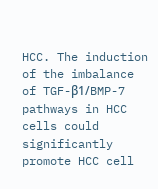HCC. The induction of the imbalance of TGF-β1/BMP-7 pathways in HCC cells could significantly promote HCC cell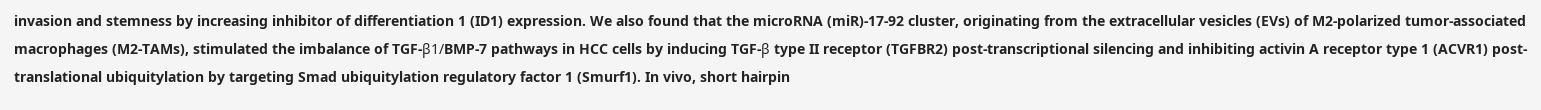invasion and stemness by increasing inhibitor of differentiation 1 (ID1) expression. We also found that the microRNA (miR)-17-92 cluster, originating from the extracellular vesicles (EVs) of M2-polarized tumor-associated macrophages (M2-TAMs), stimulated the imbalance of TGF-β1/BMP-7 pathways in HCC cells by inducing TGF-β type II receptor (TGFBR2) post-transcriptional silencing and inhibiting activin A receptor type 1 (ACVR1) post-translational ubiquitylation by targeting Smad ubiquitylation regulatory factor 1 (Smurf1). In vivo, short hairpin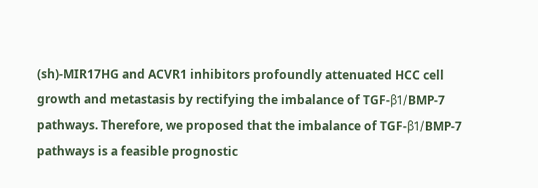(sh)-MIR17HG and ACVR1 inhibitors profoundly attenuated HCC cell growth and metastasis by rectifying the imbalance of TGF-β1/BMP-7 pathways. Therefore, we proposed that the imbalance of TGF-β1/BMP-7 pathways is a feasible prognostic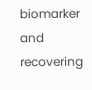biomarker and recovering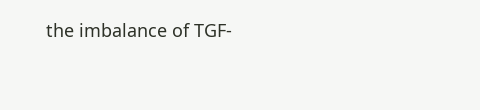the imbalance of TGF-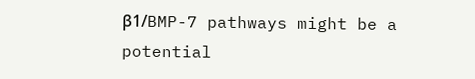β1/BMP-7 pathways might be a potential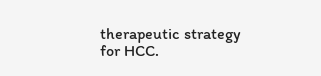therapeutic strategy for HCC.